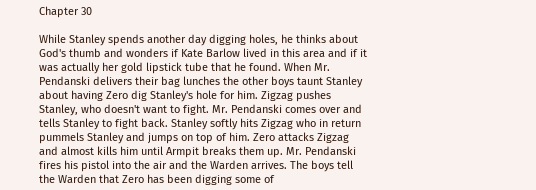Chapter 30

While Stanley spends another day digging holes, he thinks about God's thumb and wonders if Kate Barlow lived in this area and if it was actually her gold lipstick tube that he found. When Mr. Pendanski delivers their bag lunches the other boys taunt Stanley about having Zero dig Stanley's hole for him. Zigzag pushes Stanley, who doesn't want to fight. Mr. Pendanski comes over and tells Stanley to fight back. Stanley softly hits Zigzag who in return pummels Stanley and jumps on top of him. Zero attacks Zigzag and almost kills him until Armpit breaks them up. Mr. Pendanski fires his pistol into the air and the Warden arrives. The boys tell the Warden that Zero has been digging some of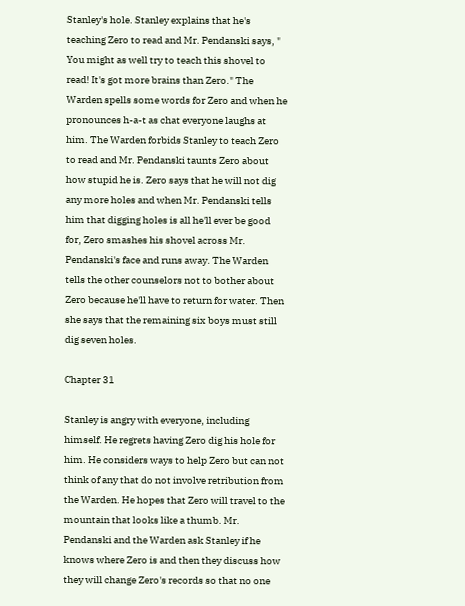Stanley's hole. Stanley explains that he's teaching Zero to read and Mr. Pendanski says, " You might as well try to teach this shovel to read! It's got more brains than Zero." The Warden spells some words for Zero and when he pronounces h-a-t as chat everyone laughs at him. The Warden forbids Stanley to teach Zero to read and Mr. Pendanski taunts Zero about how stupid he is. Zero says that he will not dig any more holes and when Mr. Pendanski tells him that digging holes is all he'll ever be good for, Zero smashes his shovel across Mr. Pendanski's face and runs away. The Warden tells the other counselors not to bother about Zero because he'll have to return for water. Then she says that the remaining six boys must still dig seven holes.

Chapter 31

Stanley is angry with everyone, including himself. He regrets having Zero dig his hole for him. He considers ways to help Zero but can not think of any that do not involve retribution from the Warden. He hopes that Zero will travel to the mountain that looks like a thumb. Mr. Pendanski and the Warden ask Stanley if he knows where Zero is and then they discuss how they will change Zero's records so that no one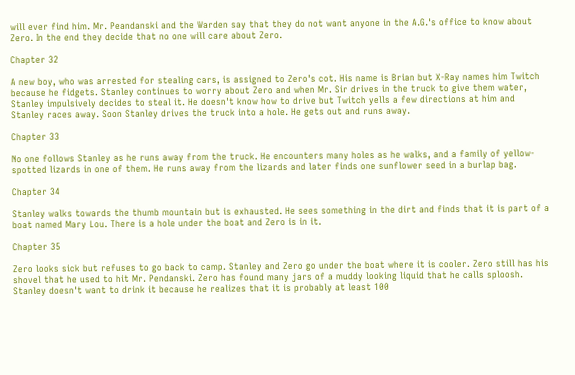will ever find him. Mr. Peandanski and the Warden say that they do not want anyone in the A.G.'s office to know about Zero. In the end they decide that no one will care about Zero.

Chapter 32

A new boy, who was arrested for stealing cars, is assigned to Zero's cot. His name is Brian but X-Ray names him Twitch because he fidgets. Stanley continues to worry about Zero and when Mr. Sir drives in the truck to give them water, Stanley impulsively decides to steal it. He doesn't know how to drive but Twitch yells a few directions at him and Stanley races away. Soon Stanley drives the truck into a hole. He gets out and runs away.

Chapter 33

No one follows Stanley as he runs away from the truck. He encounters many holes as he walks, and a family of yellow-spotted lizards in one of them. He runs away from the lizards and later finds one sunflower seed in a burlap bag.

Chapter 34

Stanley walks towards the thumb mountain but is exhausted. He sees something in the dirt and finds that it is part of a boat named Mary Lou. There is a hole under the boat and Zero is in it.

Chapter 35

Zero looks sick but refuses to go back to camp. Stanley and Zero go under the boat where it is cooler. Zero still has his shovel that he used to hit Mr. Pendanski. Zero has found many jars of a muddy looking liquid that he calls sploosh. Stanley doesn't want to drink it because he realizes that it is probably at least 100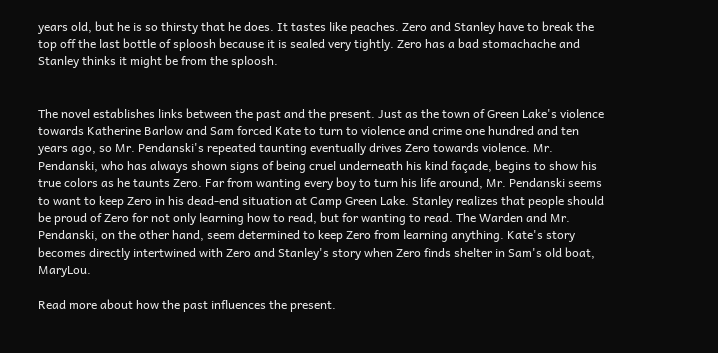years old, but he is so thirsty that he does. It tastes like peaches. Zero and Stanley have to break the top off the last bottle of sploosh because it is sealed very tightly. Zero has a bad stomachache and Stanley thinks it might be from the sploosh.


The novel establishes links between the past and the present. Just as the town of Green Lake's violence towards Katherine Barlow and Sam forced Kate to turn to violence and crime one hundred and ten years ago, so Mr. Pendanski's repeated taunting eventually drives Zero towards violence. Mr. Pendanski, who has always shown signs of being cruel underneath his kind façade, begins to show his true colors as he taunts Zero. Far from wanting every boy to turn his life around, Mr. Pendanski seems to want to keep Zero in his dead-end situation at Camp Green Lake. Stanley realizes that people should be proud of Zero for not only learning how to read, but for wanting to read. The Warden and Mr. Pendanski, on the other hand, seem determined to keep Zero from learning anything. Kate's story becomes directly intertwined with Zero and Stanley's story when Zero finds shelter in Sam's old boat, MaryLou.

Read more about how the past influences the present.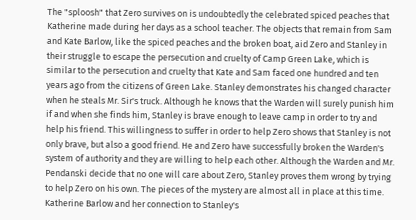The "sploosh" that Zero survives on is undoubtedly the celebrated spiced peaches that Katherine made during her days as a school teacher. The objects that remain from Sam and Kate Barlow, like the spiced peaches and the broken boat, aid Zero and Stanley in their struggle to escape the persecution and cruelty of Camp Green Lake, which is similar to the persecution and cruelty that Kate and Sam faced one hundred and ten years ago from the citizens of Green Lake. Stanley demonstrates his changed character when he steals Mr. Sir's truck. Although he knows that the Warden will surely punish him if and when she finds him, Stanley is brave enough to leave camp in order to try and help his friend. This willingness to suffer in order to help Zero shows that Stanley is not only brave, but also a good friend. He and Zero have successfully broken the Warden's system of authority and they are willing to help each other. Although the Warden and Mr. Pendanski decide that no one will care about Zero, Stanley proves them wrong by trying to help Zero on his own. The pieces of the mystery are almost all in place at this time. Katherine Barlow and her connection to Stanley's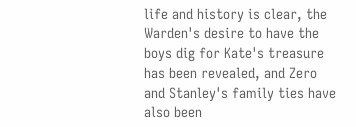life and history is clear, the Warden's desire to have the boys dig for Kate's treasure has been revealed, and Zero and Stanley's family ties have also been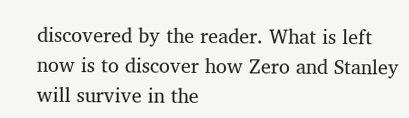discovered by the reader. What is left now is to discover how Zero and Stanley will survive in the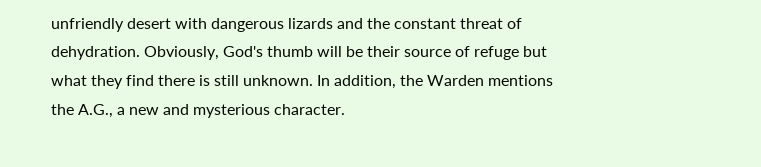unfriendly desert with dangerous lizards and the constant threat of dehydration. Obviously, God's thumb will be their source of refuge but what they find there is still unknown. In addition, the Warden mentions the A.G., a new and mysterious character.